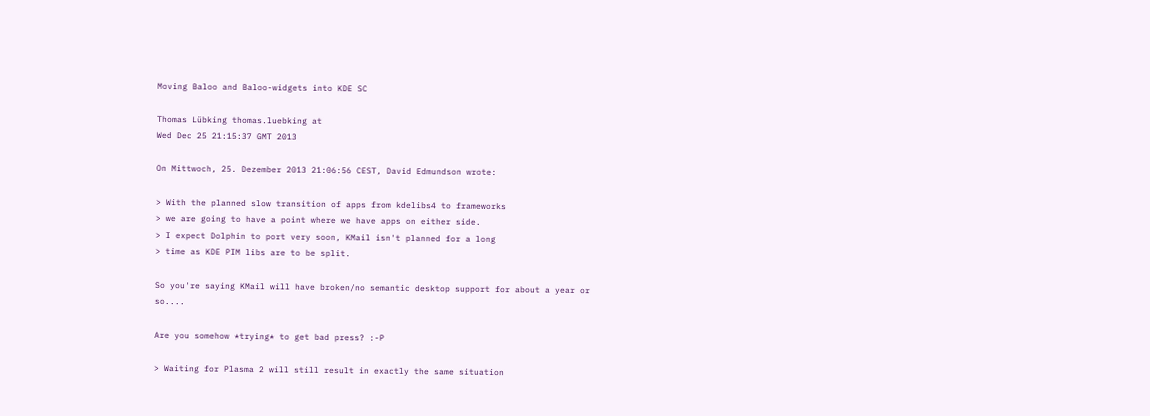Moving Baloo and Baloo-widgets into KDE SC

Thomas Lübking thomas.luebking at
Wed Dec 25 21:15:37 GMT 2013

On Mittwoch, 25. Dezember 2013 21:06:56 CEST, David Edmundson wrote:

> With the planned slow transition of apps from kdelibs4 to frameworks
> we are going to have a point where we have apps on either side.
> I expect Dolphin to port very soon, KMail isn't planned for a long
> time as KDE PIM libs are to be split.

So you're saying KMail will have broken/no semantic desktop support for about a year or so....

Are you somehow *trying* to get bad press? :-P

> Waiting for Plasma 2 will still result in exactly the same situation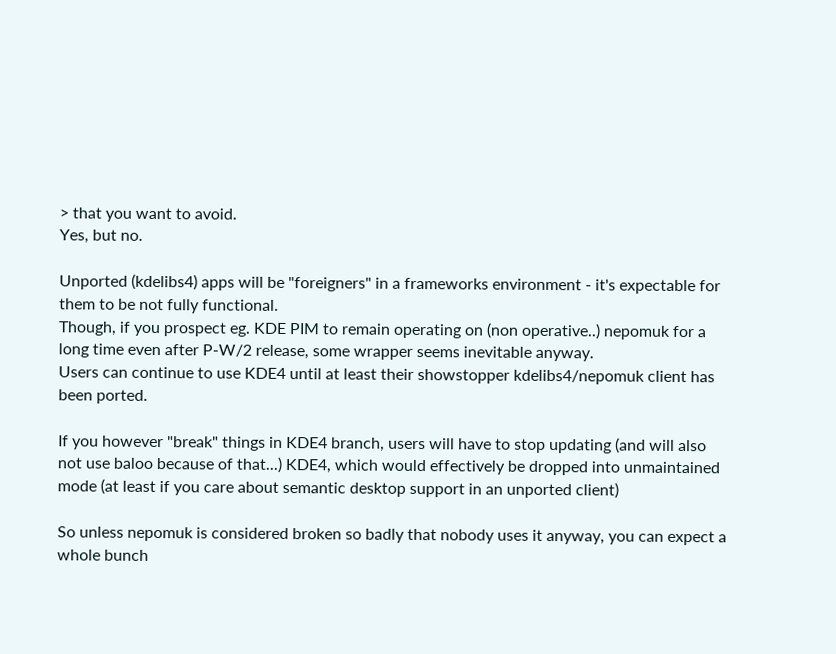> that you want to avoid.
Yes, but no.

Unported (kdelibs4) apps will be "foreigners" in a frameworks environment - it's expectable for them to be not fully functional.
Though, if you prospect eg. KDE PIM to remain operating on (non operative..) nepomuk for a long time even after P-W/2 release, some wrapper seems inevitable anyway.
Users can continue to use KDE4 until at least their showstopper kdelibs4/nepomuk client has been ported.

If you however "break" things in KDE4 branch, users will have to stop updating (and will also not use baloo because of that...) KDE4, which would effectively be dropped into unmaintained mode (at least if you care about semantic desktop support in an unported client)

So unless nepomuk is considered broken so badly that nobody uses it anyway, you can expect a whole bunch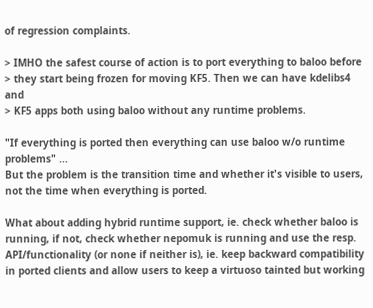of regression complaints.

> IMHO the safest course of action is to port everything to baloo before
> they start being frozen for moving KF5. Then we can have kdelibs4 and
> KF5 apps both using baloo without any runtime problems.

"If everything is ported then everything can use baloo w/o runtime problems" ...
But the problem is the transition time and whether it's visible to users, not the time when everything is ported.

What about adding hybrid runtime support, ie. check whether baloo is running, if not, check whether nepomuk is running and use the resp. API/functionality (or none if neither is), ie. keep backward compatibility in ported clients and allow users to keep a virtuoso tainted but working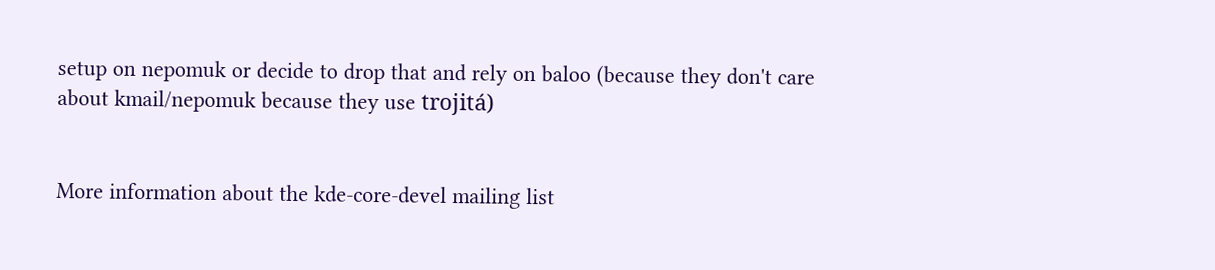setup on nepomuk or decide to drop that and rely on baloo (because they don't care about kmail/nepomuk because they use trojitá)


More information about the kde-core-devel mailing list